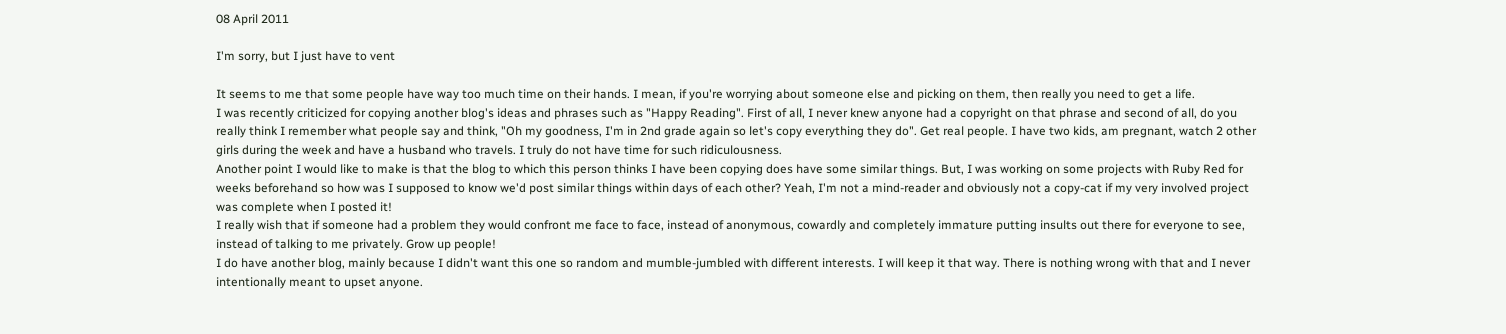08 April 2011

I'm sorry, but I just have to vent

It seems to me that some people have way too much time on their hands. I mean, if you're worrying about someone else and picking on them, then really you need to get a life.
I was recently criticized for copying another blog's ideas and phrases such as "Happy Reading". First of all, I never knew anyone had a copyright on that phrase and second of all, do you really think I remember what people say and think, "Oh my goodness, I'm in 2nd grade again so let's copy everything they do". Get real people. I have two kids, am pregnant, watch 2 other girls during the week and have a husband who travels. I truly do not have time for such ridiculousness.
Another point I would like to make is that the blog to which this person thinks I have been copying does have some similar things. But, I was working on some projects with Ruby Red for weeks beforehand so how was I supposed to know we'd post similar things within days of each other? Yeah, I'm not a mind-reader and obviously not a copy-cat if my very involved project was complete when I posted it!
I really wish that if someone had a problem they would confront me face to face, instead of anonymous, cowardly and completely immature putting insults out there for everyone to see, instead of talking to me privately. Grow up people!
I do have another blog, mainly because I didn't want this one so random and mumble-jumbled with different interests. I will keep it that way. There is nothing wrong with that and I never intentionally meant to upset anyone.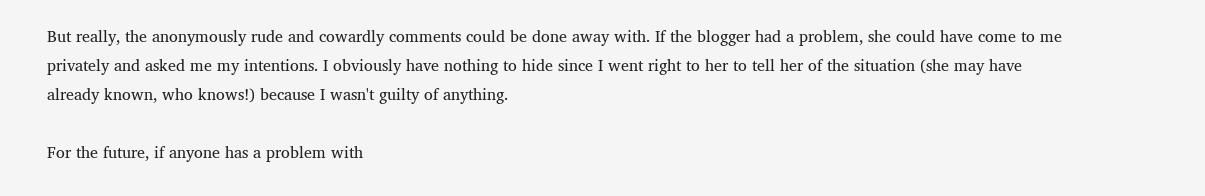But really, the anonymously rude and cowardly comments could be done away with. If the blogger had a problem, she could have come to me privately and asked me my intentions. I obviously have nothing to hide since I went right to her to tell her of the situation (she may have already known, who knows!) because I wasn't guilty of anything.

For the future, if anyone has a problem with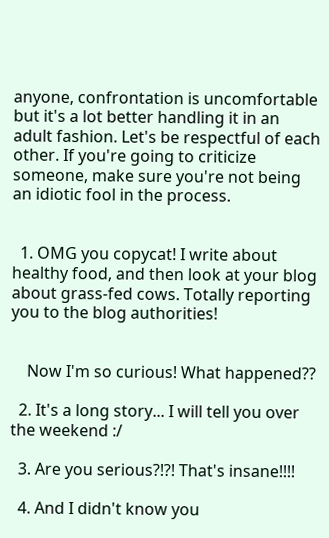anyone, confrontation is uncomfortable but it's a lot better handling it in an adult fashion. Let's be respectful of each other. If you're going to criticize someone, make sure you're not being an idiotic fool in the process.


  1. OMG you copycat! I write about healthy food, and then look at your blog about grass-fed cows. Totally reporting you to the blog authorities!


    Now I'm so curious! What happened??

  2. It's a long story... I will tell you over the weekend :/

  3. Are you serious?!?! That's insane!!!!

  4. And I didn't know you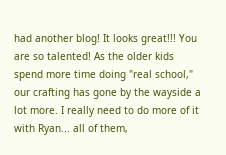had another blog! It looks great!!! You are so talented! As the older kids spend more time doing "real school," our crafting has gone by the wayside a lot more. I really need to do more of it with Ryan... all of them,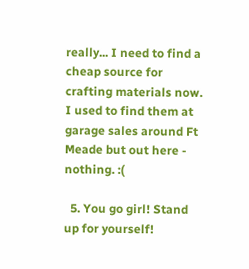really... I need to find a cheap source for crafting materials now. I used to find them at garage sales around Ft Meade but out here - nothing. :(

  5. You go girl! Stand up for yourself!